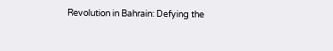Revolution in Bahrain: Defying the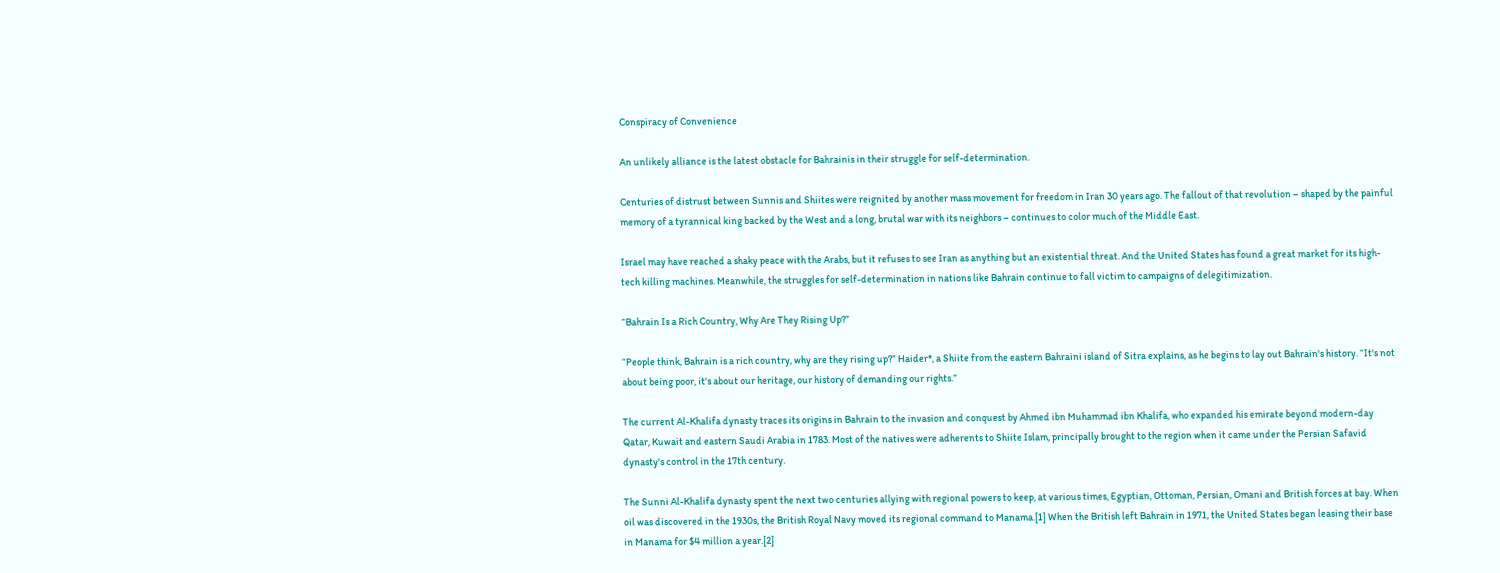Conspiracy of Convenience

An unlikely alliance is the latest obstacle for Bahrainis in their struggle for self-determination.

Centuries of distrust between Sunnis and Shiites were reignited by another mass movement for freedom in Iran 30 years ago. The fallout of that revolution – shaped by the painful memory of a tyrannical king backed by the West and a long, brutal war with its neighbors – continues to color much of the Middle East.

Israel may have reached a shaky peace with the Arabs, but it refuses to see Iran as anything but an existential threat. And the United States has found a great market for its high-tech killing machines. Meanwhile, the struggles for self-determination in nations like Bahrain continue to fall victim to campaigns of delegitimization.

“Bahrain Is a Rich Country, Why Are They Rising Up?”

“People think, Bahrain is a rich country, why are they rising up?” Haider*, a Shiite from the eastern Bahraini island of Sitra explains, as he begins to lay out Bahrain's history. “It's not about being poor, it's about our heritage, our history of demanding our rights.”

The current Al-Khalifa dynasty traces its origins in Bahrain to the invasion and conquest by Ahmed ibn Muhammad ibn Khalifa, who expanded his emirate beyond modern-day Qatar, Kuwait and eastern Saudi Arabia in 1783. Most of the natives were adherents to Shiite Islam, principally brought to the region when it came under the Persian Safavid dynasty's control in the 17th century.

The Sunni Al-Khalifa dynasty spent the next two centuries allying with regional powers to keep, at various times, Egyptian, Ottoman, Persian, Omani and British forces at bay. When oil was discovered in the 1930s, the British Royal Navy moved its regional command to Manama.[1] When the British left Bahrain in 1971, the United States began leasing their base in Manama for $4 million a year.[2]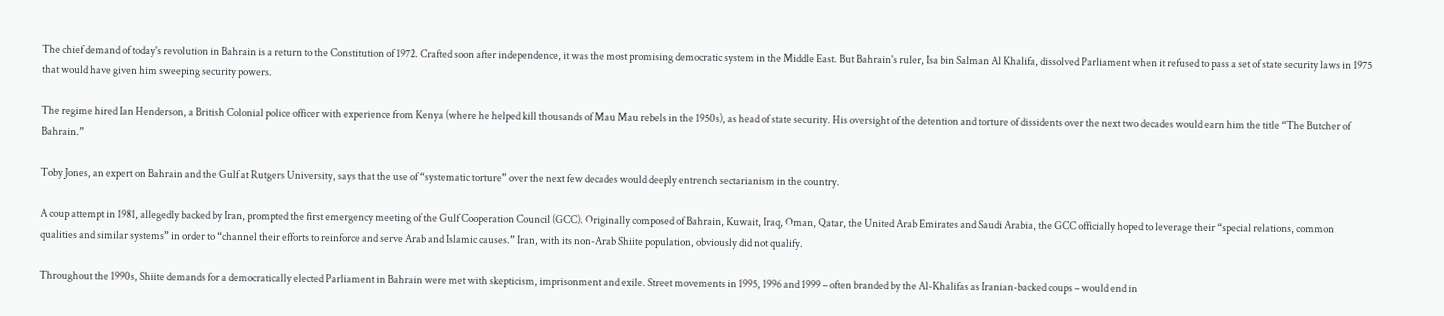The chief demand of today's revolution in Bahrain is a return to the Constitution of 1972. Crafted soon after independence, it was the most promising democratic system in the Middle East. But Bahrain's ruler, Isa bin Salman Al Khalifa, dissolved Parliament when it refused to pass a set of state security laws in 1975 that would have given him sweeping security powers.

The regime hired Ian Henderson, a British Colonial police officer with experience from Kenya (where he helped kill thousands of Mau Mau rebels in the 1950s), as head of state security. His oversight of the detention and torture of dissidents over the next two decades would earn him the title “The Butcher of Bahrain.”

Toby Jones, an expert on Bahrain and the Gulf at Rutgers University, says that the use of “systematic torture” over the next few decades would deeply entrench sectarianism in the country.

A coup attempt in 1981, allegedly backed by Iran, prompted the first emergency meeting of the Gulf Cooperation Council (GCC). Originally composed of Bahrain, Kuwait, Iraq, Oman, Qatar, the United Arab Emirates and Saudi Arabia, the GCC officially hoped to leverage their “special relations, common qualities and similar systems” in order to “channel their efforts to reinforce and serve Arab and Islamic causes.” Iran, with its non-Arab Shiite population, obviously did not qualify.

Throughout the 1990s, Shiite demands for a democratically elected Parliament in Bahrain were met with skepticism, imprisonment and exile. Street movements in 1995, 1996 and 1999 – often branded by the Al-Khalifas as Iranian-backed coups – would end in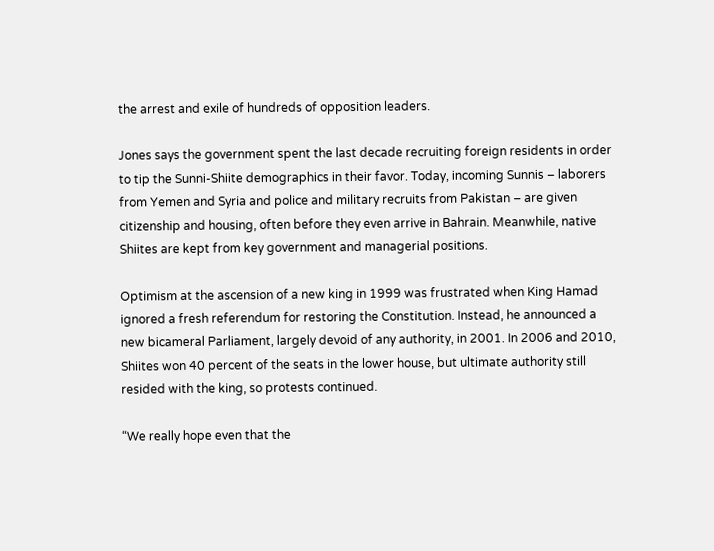the arrest and exile of hundreds of opposition leaders.

Jones says the government spent the last decade recruiting foreign residents in order to tip the Sunni-Shiite demographics in their favor. Today, incoming Sunnis – laborers from Yemen and Syria and police and military recruits from Pakistan – are given citizenship and housing, often before they even arrive in Bahrain. Meanwhile, native Shiites are kept from key government and managerial positions.

Optimism at the ascension of a new king in 1999 was frustrated when King Hamad ignored a fresh referendum for restoring the Constitution. Instead, he announced a new bicameral Parliament, largely devoid of any authority, in 2001. In 2006 and 2010, Shiites won 40 percent of the seats in the lower house, but ultimate authority still resided with the king, so protests continued.

“We really hope even that the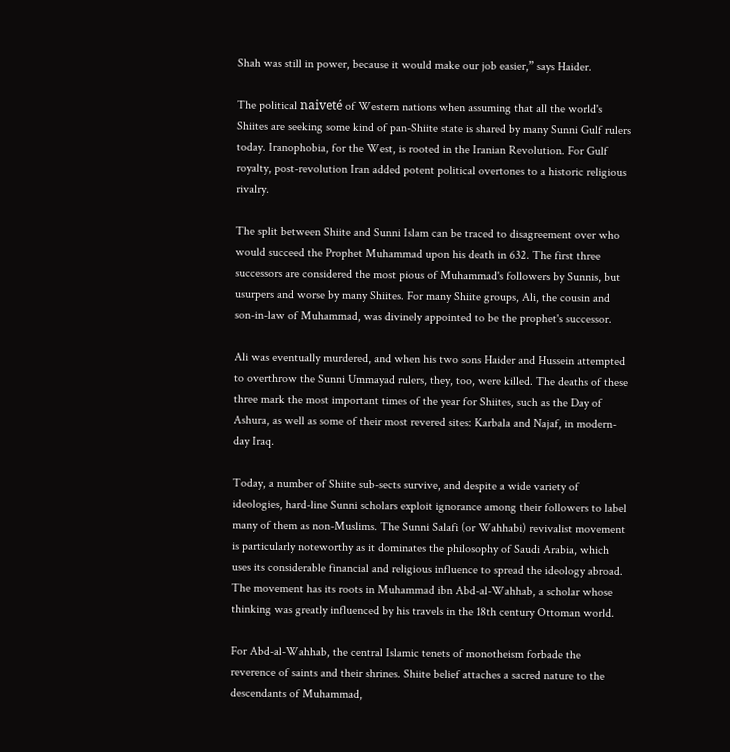Shah was still in power, because it would make our job easier,” says Haider.

The political naiveté of Western nations when assuming that all the world's Shiites are seeking some kind of pan-Shiite state is shared by many Sunni Gulf rulers today. Iranophobia, for the West, is rooted in the Iranian Revolution. For Gulf royalty, post-revolution Iran added potent political overtones to a historic religious rivalry.

The split between Shiite and Sunni Islam can be traced to disagreement over who would succeed the Prophet Muhammad upon his death in 632. The first three successors are considered the most pious of Muhammad's followers by Sunnis, but usurpers and worse by many Shiites. For many Shiite groups, Ali, the cousin and son-in-law of Muhammad, was divinely appointed to be the prophet's successor.

Ali was eventually murdered, and when his two sons Haider and Hussein attempted to overthrow the Sunni Ummayad rulers, they, too, were killed. The deaths of these three mark the most important times of the year for Shiites, such as the Day of Ashura, as well as some of their most revered sites: Karbala and Najaf, in modern-day Iraq.

Today, a number of Shiite sub-sects survive, and despite a wide variety of ideologies, hard-line Sunni scholars exploit ignorance among their followers to label many of them as non-Muslims. The Sunni Salafi (or Wahhabi) revivalist movement is particularly noteworthy as it dominates the philosophy of Saudi Arabia, which uses its considerable financial and religious influence to spread the ideology abroad. The movement has its roots in Muhammad ibn Abd-al-Wahhab, a scholar whose thinking was greatly influenced by his travels in the 18th century Ottoman world.

For Abd-al-Wahhab, the central Islamic tenets of monotheism forbade the reverence of saints and their shrines. Shiite belief attaches a sacred nature to the descendants of Muhammad,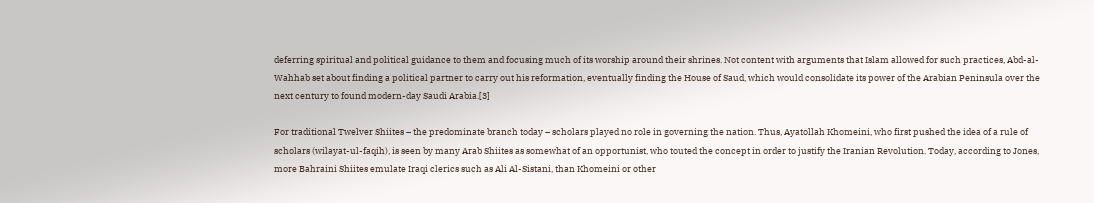deferring spiritual and political guidance to them and focusing much of its worship around their shrines. Not content with arguments that Islam allowed for such practices, Abd-al-Wahhab set about finding a political partner to carry out his reformation, eventually finding the House of Saud, which would consolidate its power of the Arabian Peninsula over the next century to found modern-day Saudi Arabia.[3]

For traditional Twelver Shiites – the predominate branch today – scholars played no role in governing the nation. Thus, Ayatollah Khomeini, who first pushed the idea of a rule of scholars (wilayat-ul-faqih), is seen by many Arab Shiites as somewhat of an opportunist, who touted the concept in order to justify the Iranian Revolution. Today, according to Jones, more Bahraini Shiites emulate Iraqi clerics such as Ali Al-Sistani, than Khomeini or other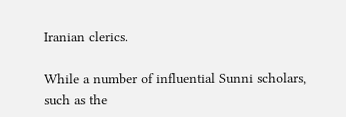Iranian clerics.

While a number of influential Sunni scholars, such as the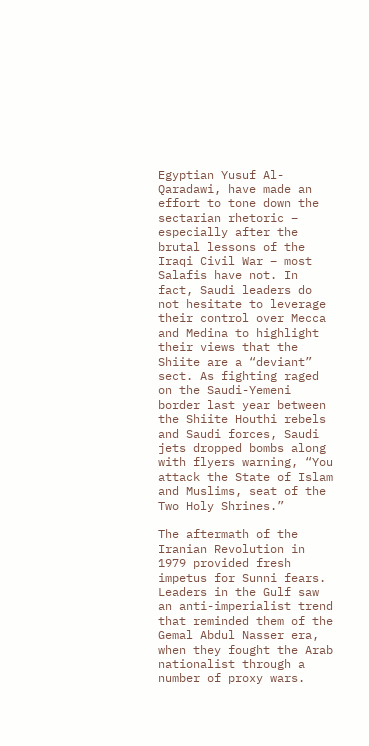Egyptian Yusuf Al-Qaradawi, have made an effort to tone down the sectarian rhetoric – especially after the brutal lessons of the Iraqi Civil War – most Salafis have not. In fact, Saudi leaders do not hesitate to leverage their control over Mecca and Medina to highlight their views that the Shiite are a “deviant” sect. As fighting raged on the Saudi-Yemeni border last year between the Shiite Houthi rebels and Saudi forces, Saudi jets dropped bombs along with flyers warning, “You attack the State of Islam and Muslims, seat of the Two Holy Shrines.”

The aftermath of the Iranian Revolution in 1979 provided fresh impetus for Sunni fears. Leaders in the Gulf saw an anti-imperialist trend that reminded them of the Gemal Abdul Nasser era, when they fought the Arab nationalist through a number of proxy wars.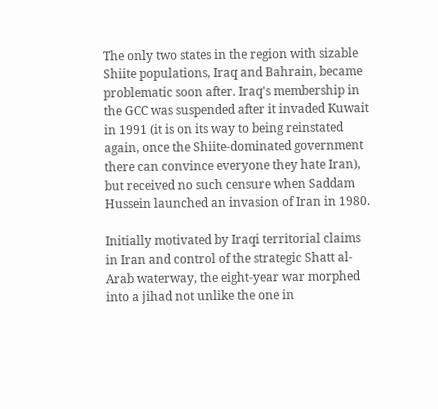The only two states in the region with sizable Shiite populations, Iraq and Bahrain, became problematic soon after. Iraq's membership in the GCC was suspended after it invaded Kuwait in 1991 (it is on its way to being reinstated again, once the Shiite-dominated government there can convince everyone they hate Iran), but received no such censure when Saddam Hussein launched an invasion of Iran in 1980.

Initially motivated by Iraqi territorial claims in Iran and control of the strategic Shatt al-Arab waterway, the eight-year war morphed into a jihad not unlike the one in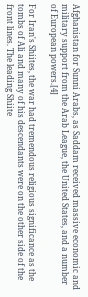Afghanistan for Sunni Arabs, as Saddam received massive economic and military support from the Arab League, the United States, and a number of European powers.[4]

For Iran's Shiites, the war had tremendous religious significance as the tombs of Ali and many of his descendants were on the other side of the front lines. The leading Shiite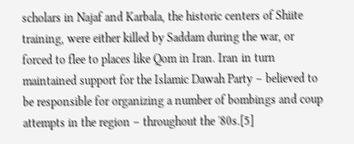scholars in Najaf and Karbala, the historic centers of Shiite training, were either killed by Saddam during the war, or forced to flee to places like Qom in Iran. Iran in turn maintained support for the Islamic Dawah Party – believed to be responsible for organizing a number of bombings and coup attempts in the region – throughout the '80s.[5]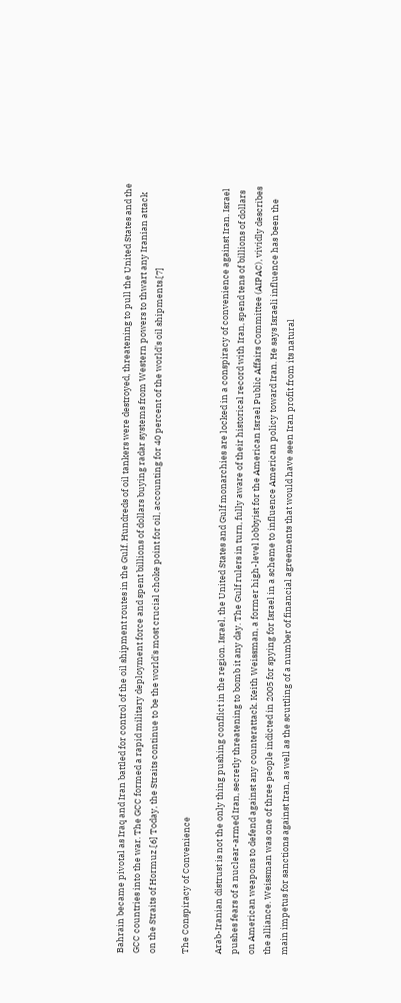Bahrain became pivotal as Iraq and Iran battled for control of the oil shipment routes in the Gulf. Hundreds of oil tankers were destroyed, threatening to pull the United States and the GCC countries into the war. The GCC formed a rapid military deployment force and spent billions of dollars buying radar systems from Western powers to thwart any Iranian attack on the Straits of Hormuz.[6] Today, the Straits continue to be the world's most crucial choke point for oil, accounting for 40 percent of the world's oil shipments.[7]

The Conspiracy of Convenience

Arab-Iranian distrust is not the only thing pushing conflict in the region. Israel, the United States and Gulf monarchies are locked in a conspiracy of convenience against Iran. Israel pushes fears of a nuclear-armed Iran, secretly threatening to bomb it any day. The Gulf rulers in turn, fully aware of their historical record with Iran, spend tens of billions of dollars on American weapons to defend against any counterattack. Keith Weissman, a former high-level lobbyist for the American Israel Public Affairs Committee (AIPAC), vividly describes the alliance. Weissman was one of three people indicted in 2005 for spying for Israel in a scheme to influence American policy toward Iran. He says Israeli influence has been the main impetus for sanctions against Iran, as well as the scuttling of a number of financial agreements that would have seen Iran profit from its natural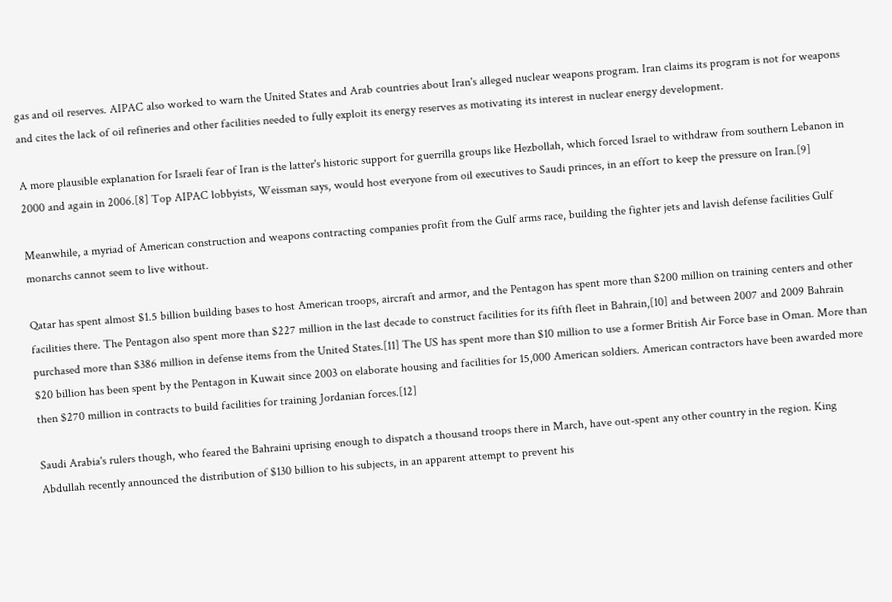gas and oil reserves. AIPAC also worked to warn the United States and Arab countries about Iran's alleged nuclear weapons program. Iran claims its program is not for weapons and cites the lack of oil refineries and other facilities needed to fully exploit its energy reserves as motivating its interest in nuclear energy development.

A more plausible explanation for Israeli fear of Iran is the latter's historic support for guerrilla groups like Hezbollah, which forced Israel to withdraw from southern Lebanon in 2000 and again in 2006.[8] Top AIPAC lobbyists, Weissman says, would host everyone from oil executives to Saudi princes, in an effort to keep the pressure on Iran.[9]

Meanwhile, a myriad of American construction and weapons contracting companies profit from the Gulf arms race, building the fighter jets and lavish defense facilities Gulf monarchs cannot seem to live without.

Qatar has spent almost $1.5 billion building bases to host American troops, aircraft and armor, and the Pentagon has spent more than $200 million on training centers and other facilities there. The Pentagon also spent more than $227 million in the last decade to construct facilities for its fifth fleet in Bahrain,[10] and between 2007 and 2009 Bahrain purchased more than $386 million in defense items from the United States.[11] The US has spent more than $10 million to use a former British Air Force base in Oman. More than $20 billion has been spent by the Pentagon in Kuwait since 2003 on elaborate housing and facilities for 15,000 American soldiers. American contractors have been awarded more then $270 million in contracts to build facilities for training Jordanian forces.[12]

Saudi Arabia's rulers though, who feared the Bahraini uprising enough to dispatch a thousand troops there in March, have out-spent any other country in the region. King Abdullah recently announced the distribution of $130 billion to his subjects, in an apparent attempt to prevent his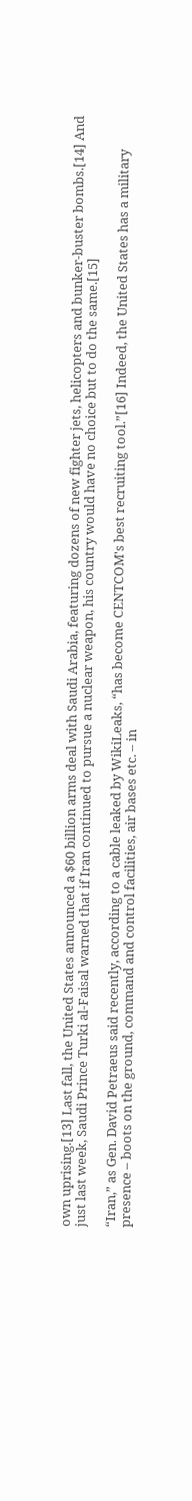own uprising.[13] Last fall, the United States announced a $60 billion arms deal with Saudi Arabia, featuring dozens of new fighter jets, helicopters and bunker-buster bombs.[14] And just last week, Saudi Prince Turki al-Faisal warned that if Iran continued to pursue a nuclear weapon, his country would have no choice but to do the same.[15]

“Iran,” as Gen. David Petraeus said recently, according to a cable leaked by WikiLeaks, “has become CENTCOM's best recruiting tool.”[16] Indeed, the United States has a military presence – boots on the ground, command and control facilities, air bases etc. – in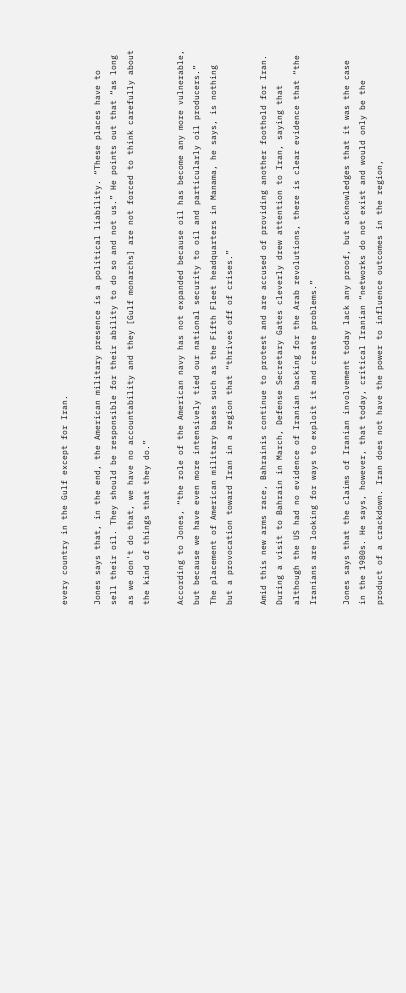every country in the Gulf except for Iran.

Jones says that, in the end, the American military presence is a political liability. “These places have to sell their oil. They should be responsible for their ability to do so and not us.” He points out that “as long as we don't do that, we have no accountability and they [Gulf monarchs] are not forced to think carefully about the kind of things that they do.”

According to Jones, “the role of the American navy has not expanded because oil has become any more vulnerable, but because we have even more intensively tied our national security to oil and particularly oil producers.” The placement of American military bases such as the Fifth Fleet headquarters in Manama, he says, is nothing but a provocation toward Iran in a region that “thrives off of crises.”

Amid this new arms race, Bahrainis continue to protest and are accused of providing another foothold for Iran. During a visit to Bahrain in March, Defense Secretary Gates cleverly drew attention to Iran, saying that although the US had no evidence of Iranian backing for the Arab revolutions, there is clear evidence that “the Iranians are looking for ways to exploit it and create problems.”

Jones says that the claims of Iranian involvement today lack any proof, but acknowledges that it was the case in the 1980s. He says, however, that today, critical Iranian “networks do not exist and would only be the product of a crackdown. Iran does not have the power to influence outcomes in the region,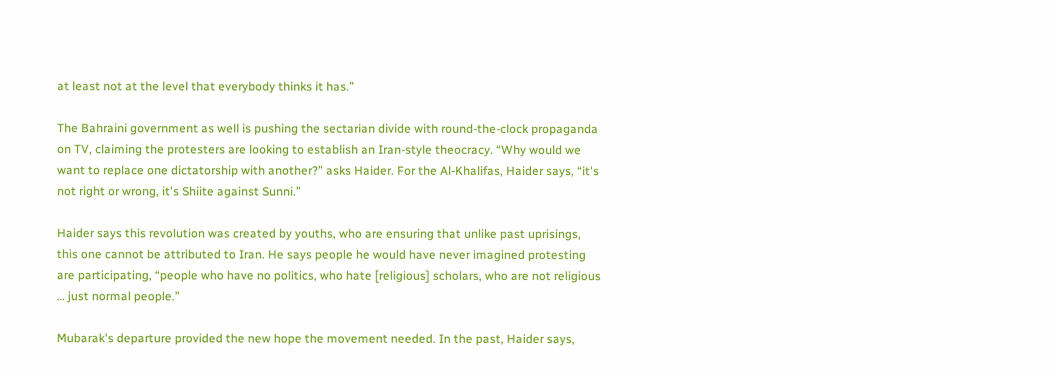at least not at the level that everybody thinks it has.”

The Bahraini government as well is pushing the sectarian divide with round-the-clock propaganda on TV, claiming the protesters are looking to establish an Iran-style theocracy. “Why would we want to replace one dictatorship with another?” asks Haider. For the Al-Khalifas, Haider says, “it's not right or wrong, it's Shiite against Sunni.”

Haider says this revolution was created by youths, who are ensuring that unlike past uprisings, this one cannot be attributed to Iran. He says people he would have never imagined protesting are participating, “people who have no politics, who hate [religious] scholars, who are not religious … just normal people.”

Mubarak's departure provided the new hope the movement needed. In the past, Haider says,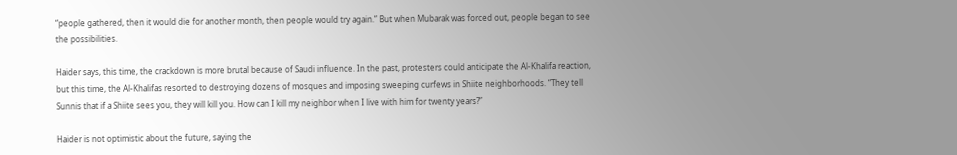“people gathered, then it would die for another month, then people would try again.” But when Mubarak was forced out, people began to see the possibilities.

Haider says, this time, the crackdown is more brutal because of Saudi influence. In the past, protesters could anticipate the Al-Khalifa reaction, but this time, the Al-Khalifas resorted to destroying dozens of mosques and imposing sweeping curfews in Shiite neighborhoods. “They tell Sunnis that if a Shiite sees you, they will kill you. How can I kill my neighbor when I live with him for twenty years?”

Haider is not optimistic about the future, saying the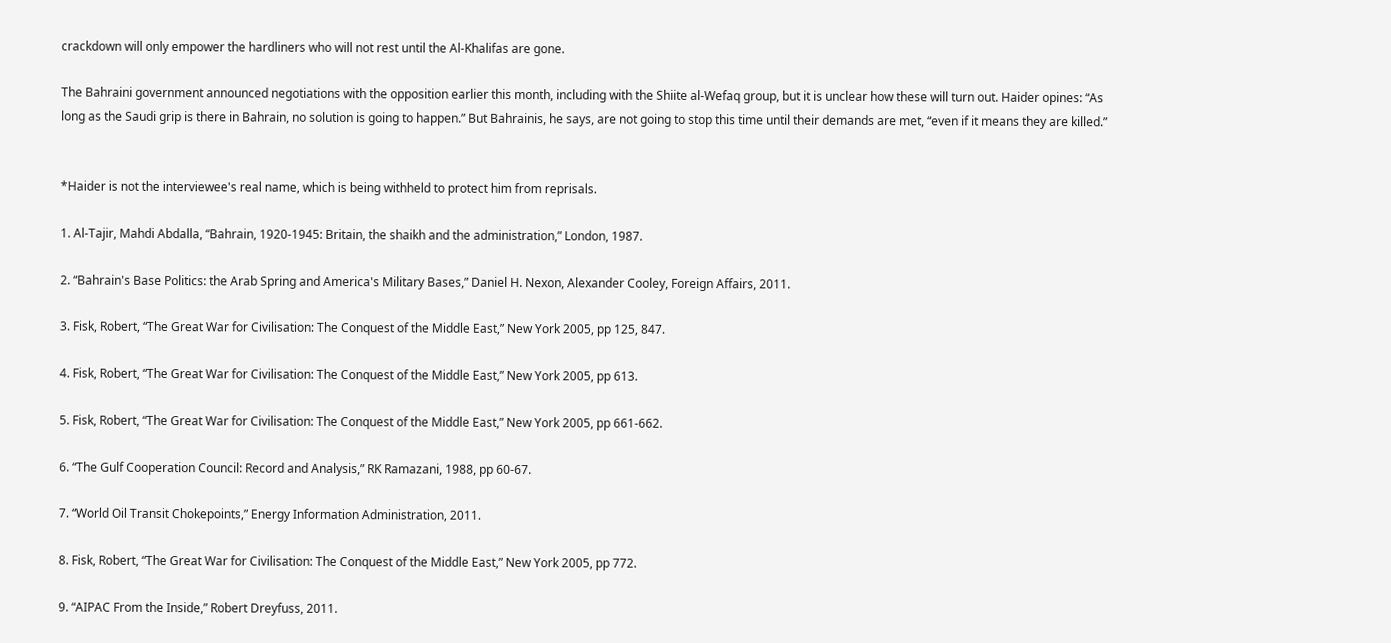crackdown will only empower the hardliners who will not rest until the Al-Khalifas are gone.

The Bahraini government announced negotiations with the opposition earlier this month, including with the Shiite al-Wefaq group, but it is unclear how these will turn out. Haider opines: “As long as the Saudi grip is there in Bahrain, no solution is going to happen.” But Bahrainis, he says, are not going to stop this time until their demands are met, “even if it means they are killed.”


*Haider is not the interviewee's real name, which is being withheld to protect him from reprisals.

1. Al-Tajir, Mahdi Abdalla, “Bahrain, 1920-1945: Britain, the shaikh and the administration,” London, 1987.

2. “Bahrain's Base Politics: the Arab Spring and America's Military Bases,” Daniel H. Nexon, Alexander Cooley, Foreign Affairs, 2011.

3. Fisk, Robert, “The Great War for Civilisation: The Conquest of the Middle East,” New York 2005, pp 125, 847.

4. Fisk, Robert, “The Great War for Civilisation: The Conquest of the Middle East,” New York 2005, pp 613.

5. Fisk, Robert, “The Great War for Civilisation: The Conquest of the Middle East,” New York 2005, pp 661-662.

6. “The Gulf Cooperation Council: Record and Analysis,” RK Ramazani, 1988, pp 60-67.

7. “World Oil Transit Chokepoints,” Energy Information Administration, 2011.

8. Fisk, Robert, “The Great War for Civilisation: The Conquest of the Middle East,” New York 2005, pp 772.

9. “AIPAC From the Inside,” Robert Dreyfuss, 2011.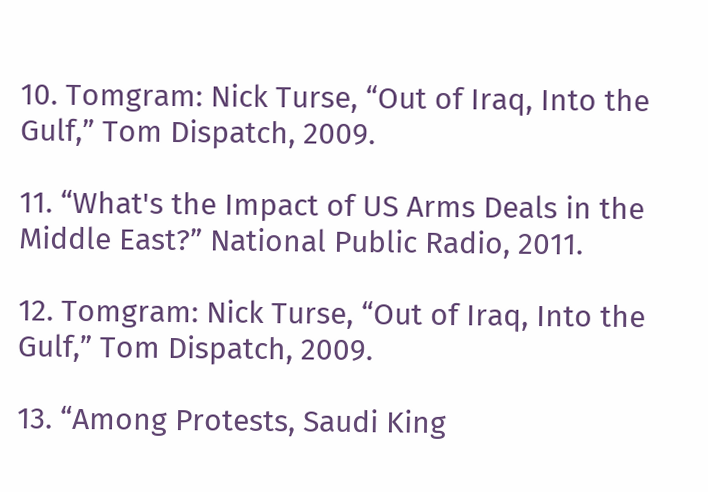10. Tomgram: Nick Turse, “Out of Iraq, Into the Gulf,” Tom Dispatch, 2009.

11. “What's the Impact of US Arms Deals in the Middle East?” National Public Radio, 2011.

12. Tomgram: Nick Turse, “Out of Iraq, Into the Gulf,” Tom Dispatch, 2009.

13. “Among Protests, Saudi King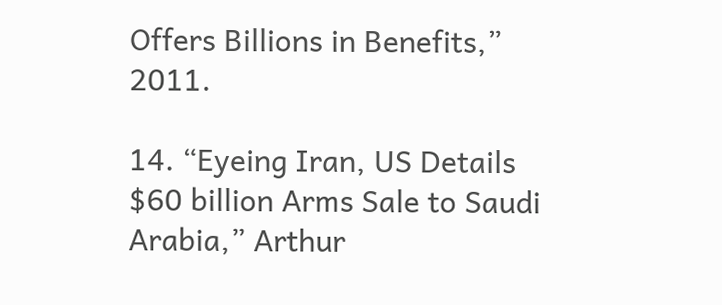Offers Billions in Benefits,” 2011.

14. “Eyeing Iran, US Details $60 billion Arms Sale to Saudi Arabia,” Arthur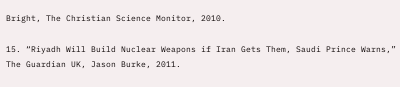Bright, The Christian Science Monitor, 2010.

15. “Riyadh Will Build Nuclear Weapons if Iran Gets Them, Saudi Prince Warns,” The Guardian UK, Jason Burke, 2011.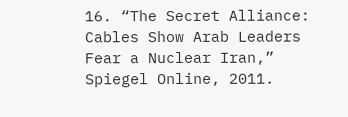16. “The Secret Alliance: Cables Show Arab Leaders Fear a Nuclear Iran,” Spiegel Online, 2011.